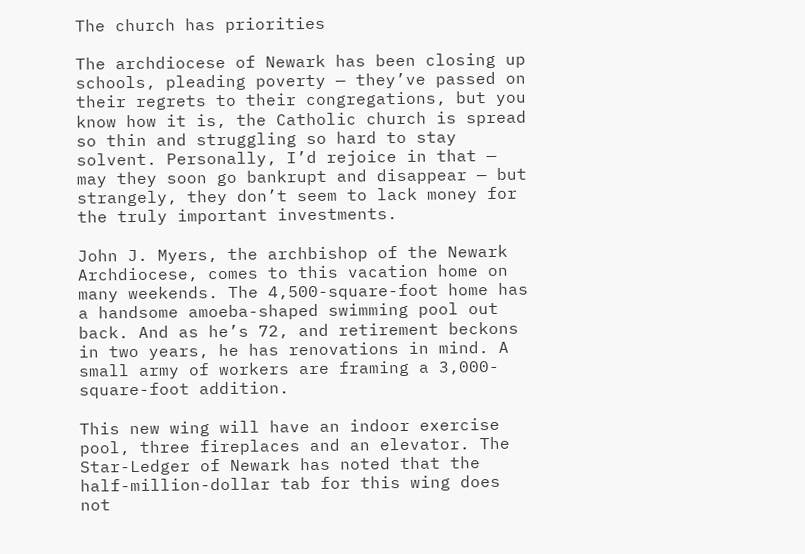The church has priorities

The archdiocese of Newark has been closing up schools, pleading poverty — they’ve passed on their regrets to their congregations, but you know how it is, the Catholic church is spread so thin and struggling so hard to stay solvent. Personally, I’d rejoice in that — may they soon go bankrupt and disappear — but strangely, they don’t seem to lack money for the truly important investments.

John J. Myers, the archbishop of the Newark Archdiocese, comes to this vacation home on many weekends. The 4,500-square-foot home has a handsome amoeba-shaped swimming pool out back. And as he’s 72, and retirement beckons in two years, he has renovations in mind. A small army of workers are framing a 3,000-square-foot addition.

This new wing will have an indoor exercise pool, three fireplaces and an elevator. The Star-Ledger of Newark has noted that the half-million-dollar tab for this wing does not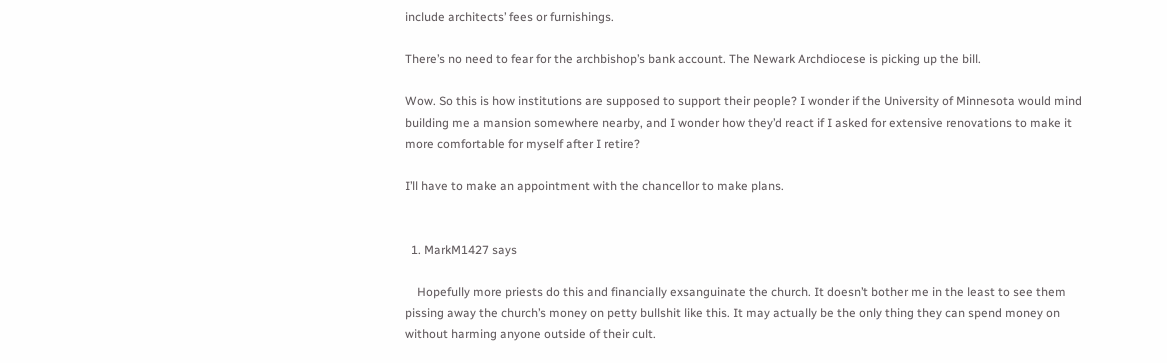include architects’ fees or furnishings.

There’s no need to fear for the archbishop’s bank account. The Newark Archdiocese is picking up the bill.

Wow. So this is how institutions are supposed to support their people? I wonder if the University of Minnesota would mind building me a mansion somewhere nearby, and I wonder how they’d react if I asked for extensive renovations to make it more comfortable for myself after I retire?

I’ll have to make an appointment with the chancellor to make plans.


  1. MarkM1427 says

    Hopefully more priests do this and financially exsanguinate the church. It doesn’t bother me in the least to see them pissing away the church’s money on petty bullshit like this. It may actually be the only thing they can spend money on without harming anyone outside of their cult.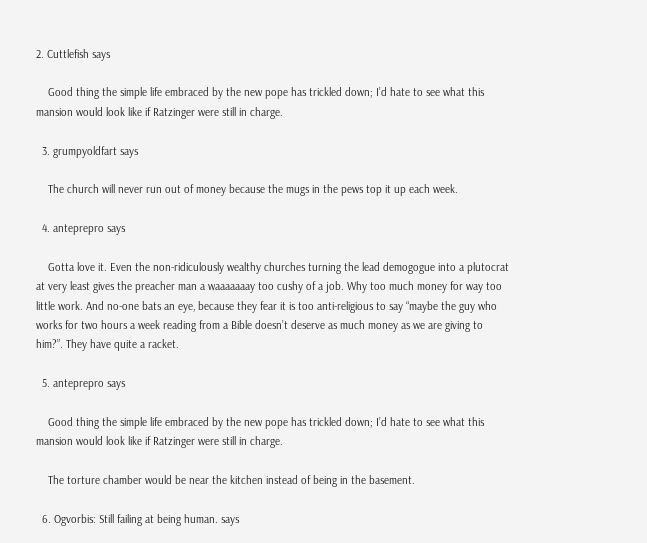2. Cuttlefish says

    Good thing the simple life embraced by the new pope has trickled down; I’d hate to see what this mansion would look like if Ratzinger were still in charge.

  3. grumpyoldfart says

    The church will never run out of money because the mugs in the pews top it up each week.

  4. anteprepro says

    Gotta love it. Even the non-ridiculously wealthy churches turning the lead demogogue into a plutocrat at very least gives the preacher man a waaaaaaay too cushy of a job. Why too much money for way too little work. And no-one bats an eye, because they fear it is too anti-religious to say “maybe the guy who works for two hours a week reading from a Bible doesn’t deserve as much money as we are giving to him?”. They have quite a racket.

  5. anteprepro says

    Good thing the simple life embraced by the new pope has trickled down; I’d hate to see what this mansion would look like if Ratzinger were still in charge.

    The torture chamber would be near the kitchen instead of being in the basement.

  6. Ogvorbis: Still failing at being human. says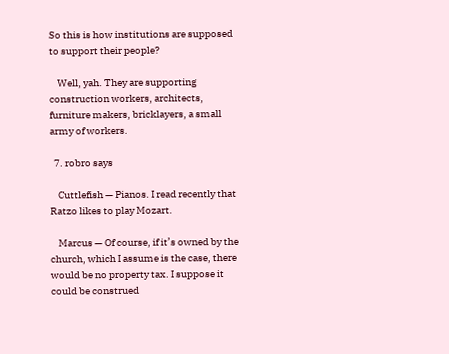So this is how institutions are supposed to support their people?

    Well, yah. They are supporting construction workers, architects, furniture makers, bricklayers, a small army of workers.

  7. robro says

    Cuttlefish — Pianos. I read recently that Ratzo likes to play Mozart.

    Marcus — Of course, if it’s owned by the church, which I assume is the case, there would be no property tax. I suppose it could be construed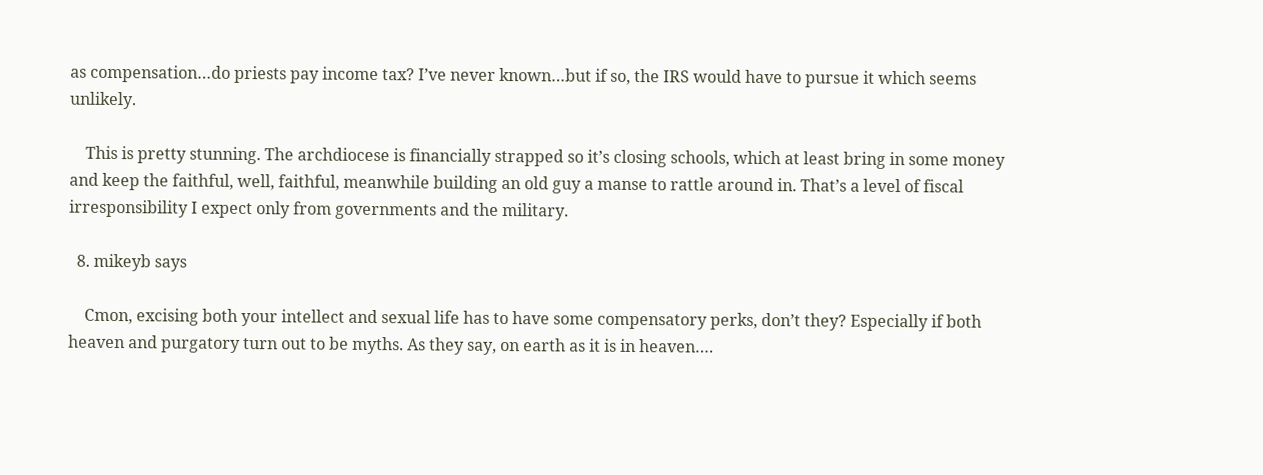as compensation…do priests pay income tax? I’ve never known…but if so, the IRS would have to pursue it which seems unlikely.

    This is pretty stunning. The archdiocese is financially strapped so it’s closing schools, which at least bring in some money and keep the faithful, well, faithful, meanwhile building an old guy a manse to rattle around in. That’s a level of fiscal irresponsibility I expect only from governments and the military.

  8. mikeyb says

    Cmon, excising both your intellect and sexual life has to have some compensatory perks, don’t they? Especially if both heaven and purgatory turn out to be myths. As they say, on earth as it is in heaven….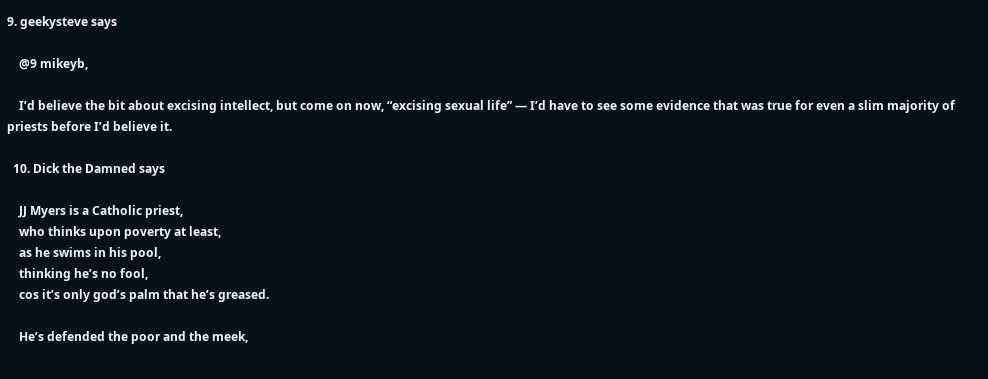9. geekysteve says

    @9 mikeyb,

    I’d believe the bit about excising intellect, but come on now, “excising sexual life” — I’d have to see some evidence that was true for even a slim majority of priests before I’d believe it.

  10. Dick the Damned says

    JJ Myers is a Catholic priest,
    who thinks upon poverty at least,
    as he swims in his pool,
    thinking he’s no fool,
    cos it’s only god’s palm that he’s greased.

    He’s defended the poor and the meek,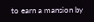to earn a mansion by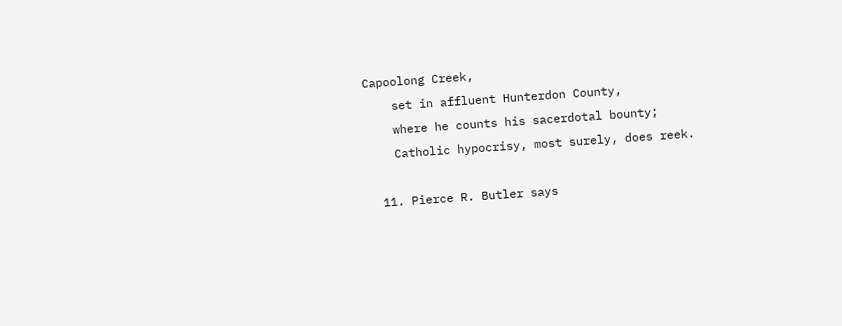Capoolong Creek,
    set in affluent Hunterdon County,
    where he counts his sacerdotal bounty;
    Catholic hypocrisy, most surely, does reek.

  11. Pierce R. Butler says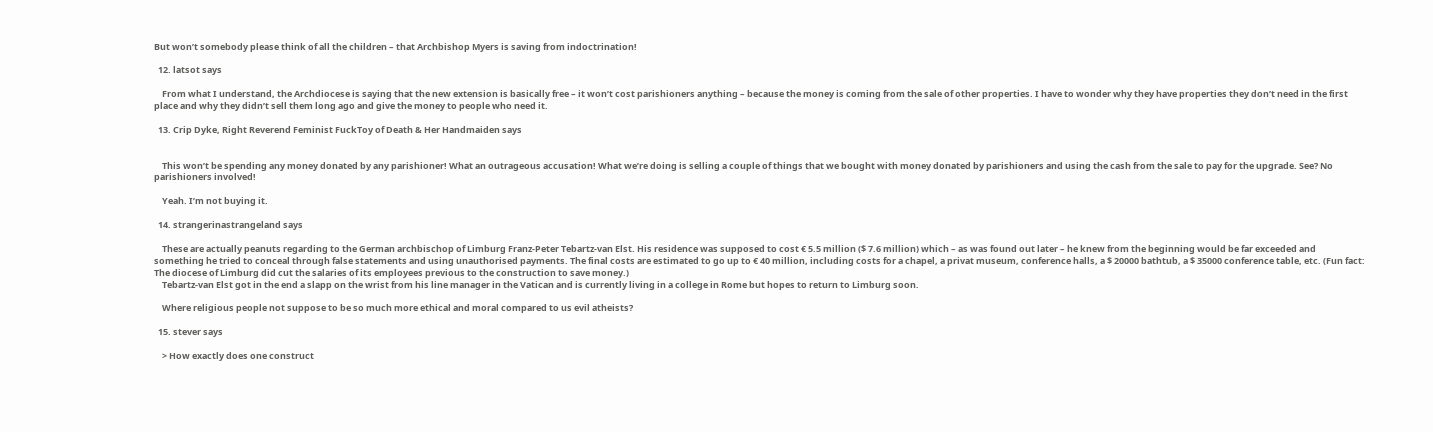But won’t somebody please think of all the children – that Archbishop Myers is saving from indoctrination!

  12. latsot says

    From what I understand, the Archdiocese is saying that the new extension is basically free – it won’t cost parishioners anything – because the money is coming from the sale of other properties. I have to wonder why they have properties they don’t need in the first place and why they didn’t sell them long ago and give the money to people who need it.

  13. Crip Dyke, Right Reverend Feminist FuckToy of Death & Her Handmaiden says


    This won’t be spending any money donated by any parishioner! What an outrageous accusation! What we’re doing is selling a couple of things that we bought with money donated by parishioners and using the cash from the sale to pay for the upgrade. See? No parishioners involved!

    Yeah. I’m not buying it.

  14. strangerinastrangeland says

    These are actually peanuts regarding to the German archbischop of Limburg Franz-Peter Tebartz-van Elst. His residence was supposed to cost € 5.5 million ($ 7.6 million) which – as was found out later – he knew from the beginning would be far exceeded and something he tried to conceal through false statements and using unauthorised payments. The final costs are estimated to go up to € 40 million, including costs for a chapel, a privat museum, conference halls, a $ 20000 bathtub, a $ 35000 conference table, etc. (Fun fact: The diocese of Limburg did cut the salaries of its employees previous to the construction to save money.)
    Tebartz-van Elst got in the end a slapp on the wrist from his line manager in the Vatican and is currently living in a college in Rome but hopes to return to Limburg soon.

    Where religious people not suppose to be so much more ethical and moral compared to us evil atheists?

  15. stever says

    > How exactly does one construct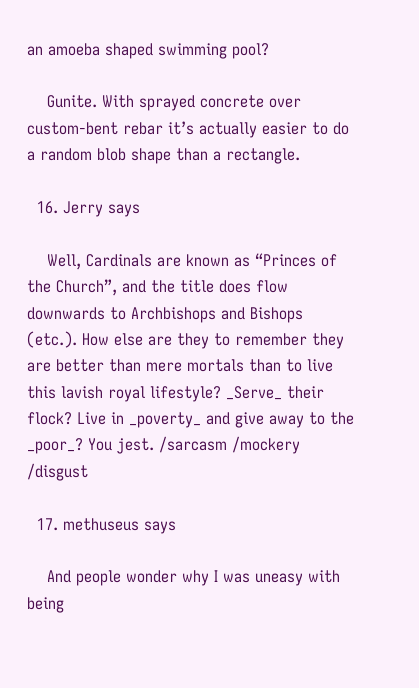an amoeba shaped swimming pool?

    Gunite. With sprayed concrete over custom-bent rebar it’s actually easier to do a random blob shape than a rectangle.

  16. Jerry says

    Well, Cardinals are known as “Princes of the Church”, and the title does flow downwards to Archbishops and Bishops (etc.). How else are they to remember they are better than mere mortals than to live this lavish royal lifestyle? _Serve_ their flock? Live in _poverty_ and give away to the _poor_? You jest. /sarcasm /mockery /disgust

  17. methuseus says

    And people wonder why I was uneasy with being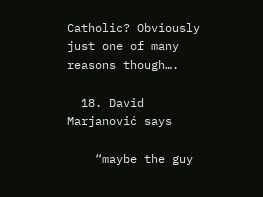Catholic? Obviously just one of many reasons though….

  18. David Marjanović says

    “maybe the guy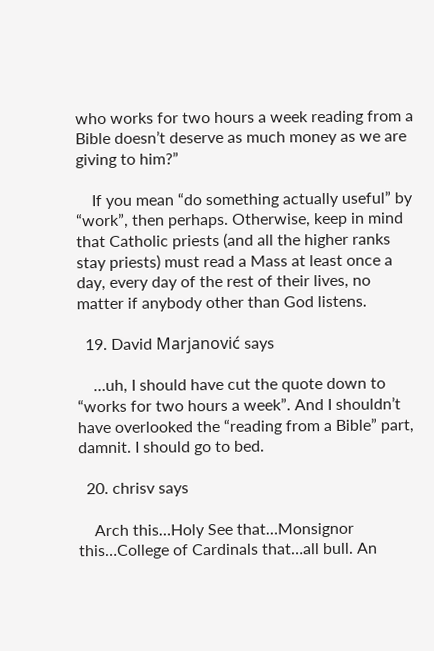who works for two hours a week reading from a Bible doesn’t deserve as much money as we are giving to him?”

    If you mean “do something actually useful” by “work”, then perhaps. Otherwise, keep in mind that Catholic priests (and all the higher ranks stay priests) must read a Mass at least once a day, every day of the rest of their lives, no matter if anybody other than God listens.

  19. David Marjanović says

    …uh, I should have cut the quote down to “works for two hours a week”. And I shouldn’t have overlooked the “reading from a Bible” part, damnit. I should go to bed.

  20. chrisv says

    Arch this…Holy See that…Monsignor this…College of Cardinals that…all bull. An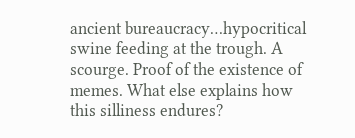ancient bureaucracy…hypocritical swine feeding at the trough. A scourge. Proof of the existence of memes. What else explains how this silliness endures?